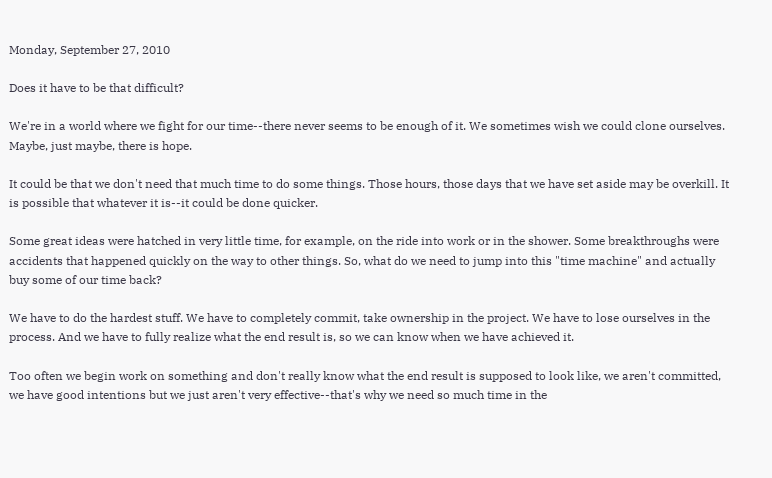Monday, September 27, 2010

Does it have to be that difficult?

We're in a world where we fight for our time--there never seems to be enough of it. We sometimes wish we could clone ourselves. Maybe, just maybe, there is hope.

It could be that we don't need that much time to do some things. Those hours, those days that we have set aside may be overkill. It is possible that whatever it is--it could be done quicker.

Some great ideas were hatched in very little time, for example, on the ride into work or in the shower. Some breakthroughs were accidents that happened quickly on the way to other things. So, what do we need to jump into this "time machine" and actually buy some of our time back?

We have to do the hardest stuff. We have to completely commit, take ownership in the project. We have to lose ourselves in the process. And we have to fully realize what the end result is, so we can know when we have achieved it.

Too often we begin work on something and don't really know what the end result is supposed to look like, we aren't committed, we have good intentions but we just aren't very effective--that's why we need so much time in the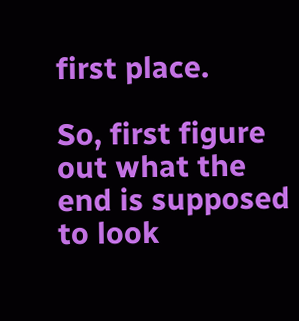first place.

So, first figure out what the end is supposed to look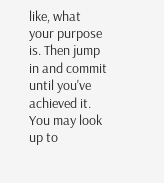like, what your purpose is. Then jump in and commit until you've achieved it. You may look up to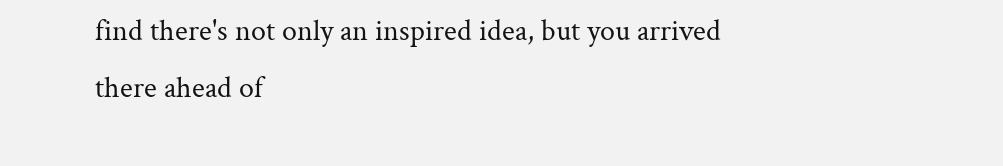find there's not only an inspired idea, but you arrived there ahead of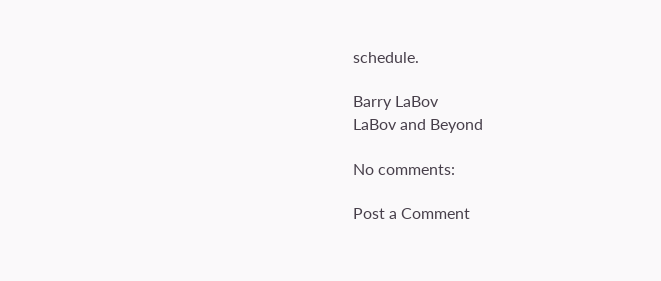schedule.

Barry LaBov
LaBov and Beyond

No comments:

Post a Comment